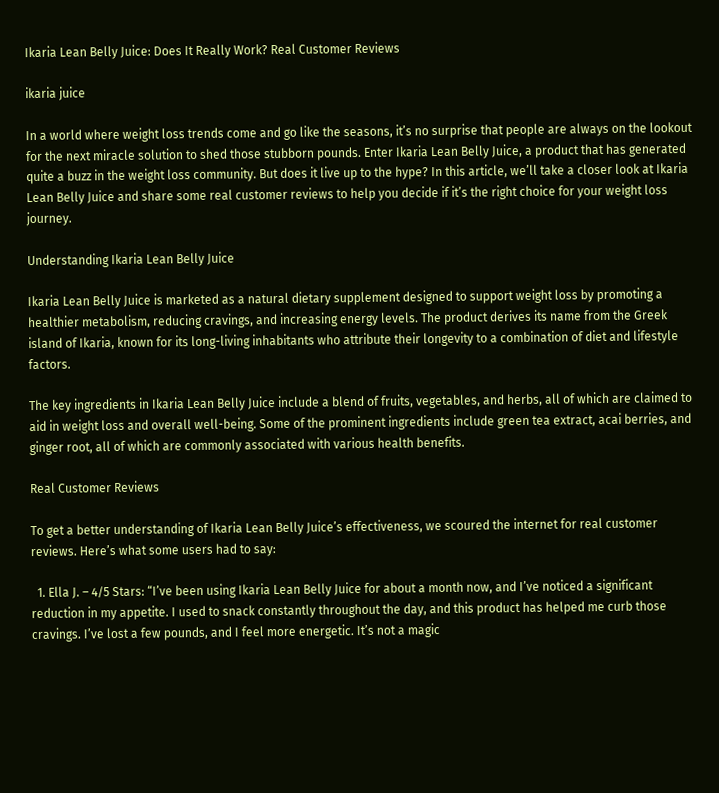Ikaria Lean Belly Juice: Does It Really Work? Real Customer Reviews

ikaria juice

In a world where weight loss trends come and go like the seasons, it’s no surprise that people are always on the lookout for the next miracle solution to shed those stubborn pounds. Enter Ikaria Lean Belly Juice, a product that has generated quite a buzz in the weight loss community. But does it live up to the hype? In this article, we’ll take a closer look at Ikaria Lean Belly Juice and share some real customer reviews to help you decide if it’s the right choice for your weight loss journey.

Understanding Ikaria Lean Belly Juice

Ikaria Lean Belly Juice is marketed as a natural dietary supplement designed to support weight loss by promoting a healthier metabolism, reducing cravings, and increasing energy levels. The product derives its name from the Greek island of Ikaria, known for its long-living inhabitants who attribute their longevity to a combination of diet and lifestyle factors.

The key ingredients in Ikaria Lean Belly Juice include a blend of fruits, vegetables, and herbs, all of which are claimed to aid in weight loss and overall well-being. Some of the prominent ingredients include green tea extract, acai berries, and ginger root, all of which are commonly associated with various health benefits.

Real Customer Reviews

To get a better understanding of Ikaria Lean Belly Juice’s effectiveness, we scoured the internet for real customer reviews. Here’s what some users had to say:

  1. Ella J. – 4/5 Stars: “I’ve been using Ikaria Lean Belly Juice for about a month now, and I’ve noticed a significant reduction in my appetite. I used to snack constantly throughout the day, and this product has helped me curb those cravings. I’ve lost a few pounds, and I feel more energetic. It’s not a magic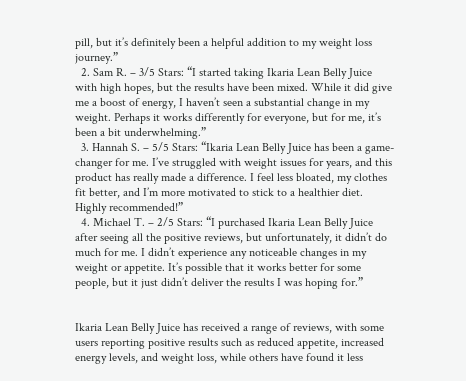pill, but it’s definitely been a helpful addition to my weight loss journey.”
  2. Sam R. – 3/5 Stars: “I started taking Ikaria Lean Belly Juice with high hopes, but the results have been mixed. While it did give me a boost of energy, I haven’t seen a substantial change in my weight. Perhaps it works differently for everyone, but for me, it’s been a bit underwhelming.”
  3. Hannah S. – 5/5 Stars: “Ikaria Lean Belly Juice has been a game-changer for me. I’ve struggled with weight issues for years, and this product has really made a difference. I feel less bloated, my clothes fit better, and I’m more motivated to stick to a healthier diet. Highly recommended!”
  4. Michael T. – 2/5 Stars: “I purchased Ikaria Lean Belly Juice after seeing all the positive reviews, but unfortunately, it didn’t do much for me. I didn’t experience any noticeable changes in my weight or appetite. It’s possible that it works better for some people, but it just didn’t deliver the results I was hoping for.”


Ikaria Lean Belly Juice has received a range of reviews, with some users reporting positive results such as reduced appetite, increased energy levels, and weight loss, while others have found it less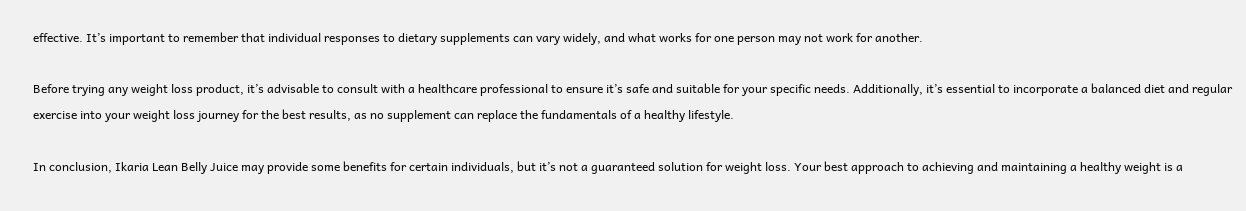effective. It’s important to remember that individual responses to dietary supplements can vary widely, and what works for one person may not work for another.

Before trying any weight loss product, it’s advisable to consult with a healthcare professional to ensure it’s safe and suitable for your specific needs. Additionally, it’s essential to incorporate a balanced diet and regular exercise into your weight loss journey for the best results, as no supplement can replace the fundamentals of a healthy lifestyle.

In conclusion, Ikaria Lean Belly Juice may provide some benefits for certain individuals, but it’s not a guaranteed solution for weight loss. Your best approach to achieving and maintaining a healthy weight is a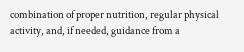combination of proper nutrition, regular physical activity, and, if needed, guidance from a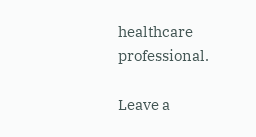healthcare professional.

Leave a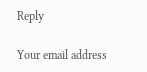Reply

Your email address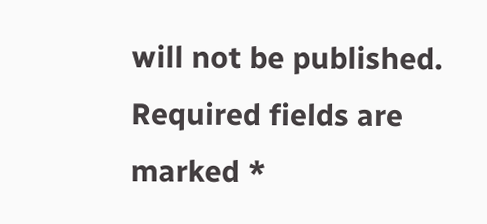will not be published. Required fields are marked *